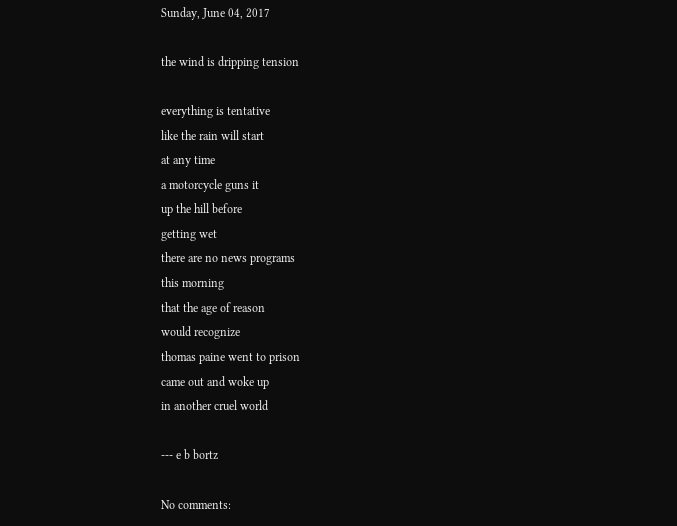Sunday, June 04, 2017

the wind is dripping tension

everything is tentative
like the rain will start
at any time
a motorcycle guns it
up the hill before
getting wet
there are no news programs
this morning
that the age of reason
would recognize
thomas paine went to prison
came out and woke up
in another cruel world

--- e b bortz

No comments: